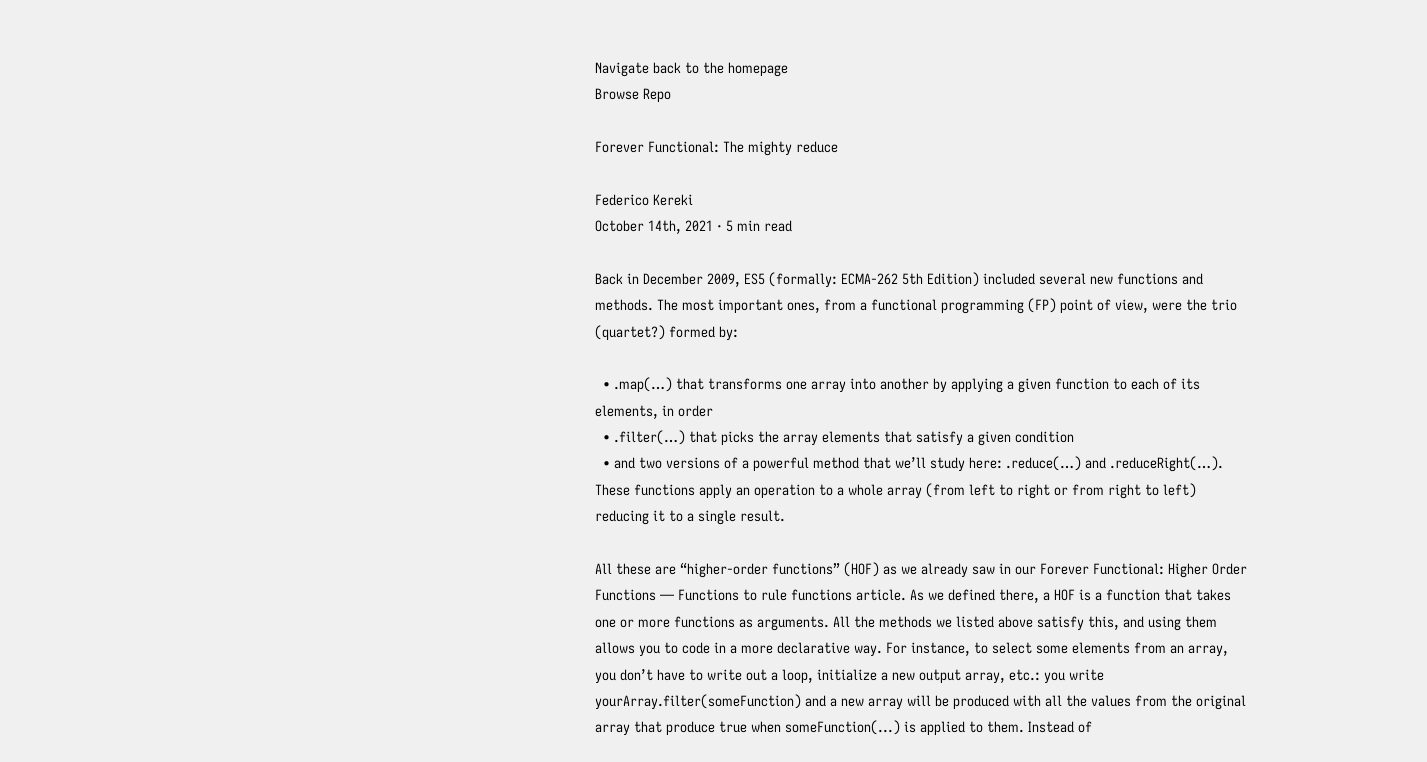Navigate back to the homepage
Browse Repo

Forever Functional: The mighty reduce

Federico Kereki
October 14th, 2021 · 5 min read

Back in December 2009, ES5 (formally: ECMA-262 5th Edition) included several new functions and methods. The most important ones, from a functional programming (FP) point of view, were the trio (quartet?) formed by:

  • .map(…) that transforms one array into another by applying a given function to each of its elements, in order
  • .filter(…) that picks the array elements that satisfy a given condition
  • and two versions of a powerful method that we’ll study here: .reduce(…) and .reduceRight(…). These functions apply an operation to a whole array (from left to right or from right to left) reducing it to a single result.

All these are “higher-order functions” (HOF) as we already saw in our Forever Functional: Higher Order Functions — Functions to rule functions article. As we defined there, a HOF is a function that takes one or more functions as arguments. All the methods we listed above satisfy this, and using them allows you to code in a more declarative way. For instance, to select some elements from an array, you don’t have to write out a loop, initialize a new output array, etc.: you write yourArray.filter(someFunction) and a new array will be produced with all the values from the original array that produce true when someFunction(...) is applied to them. Instead of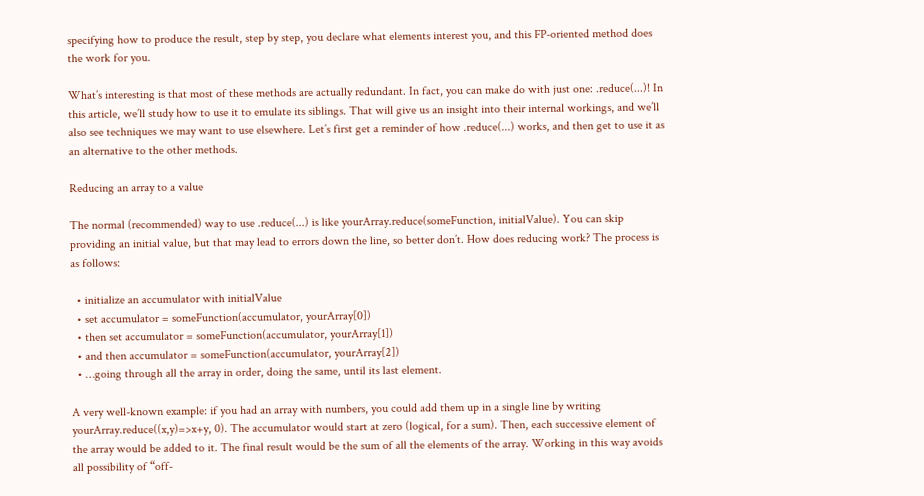specifying how to produce the result, step by step, you declare what elements interest you, and this FP-oriented method does the work for you.

What’s interesting is that most of these methods are actually redundant. In fact, you can make do with just one: .reduce(...)! In this article, we’ll study how to use it to emulate its siblings. That will give us an insight into their internal workings, and we’ll also see techniques we may want to use elsewhere. Let’s first get a reminder of how .reduce(...) works, and then get to use it as an alternative to the other methods.

Reducing an array to a value

The normal (recommended) way to use .reduce(...) is like yourArray.reduce(someFunction, initialValue). You can skip providing an initial value, but that may lead to errors down the line, so better don’t. How does reducing work? The process is as follows:

  • initialize an accumulator with initialValue
  • set accumulator = someFunction(accumulator, yourArray[0])
  • then set accumulator = someFunction(accumulator, yourArray[1])
  • and then accumulator = someFunction(accumulator, yourArray[2])
  • …going through all the array in order, doing the same, until its last element.

A very well-known example: if you had an array with numbers, you could add them up in a single line by writing yourArray.reduce((x,y)=>x+y, 0). The accumulator would start at zero (logical, for a sum). Then, each successive element of the array would be added to it. The final result would be the sum of all the elements of the array. Working in this way avoids all possibility of “off-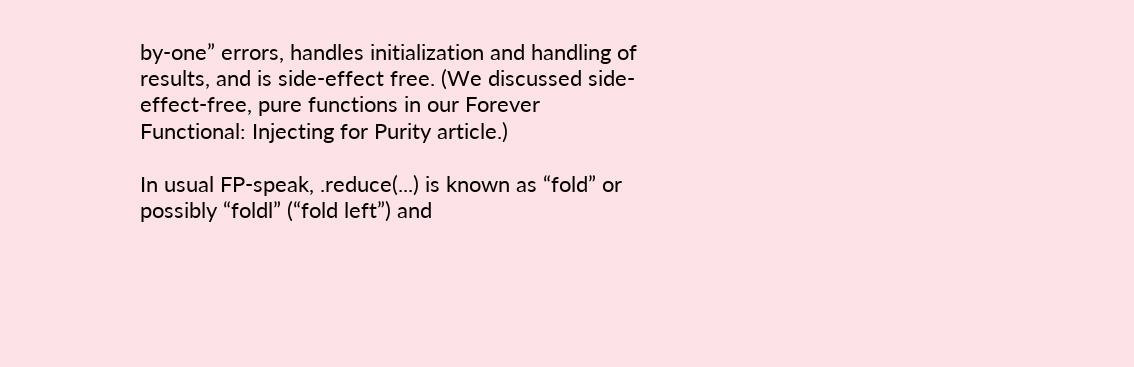by-one” errors, handles initialization and handling of results, and is side-effect free. (We discussed side-effect-free, pure functions in our Forever Functional: Injecting for Purity article.)

In usual FP-speak, .reduce(...) is known as “fold” or possibly “foldl” (“fold left”) and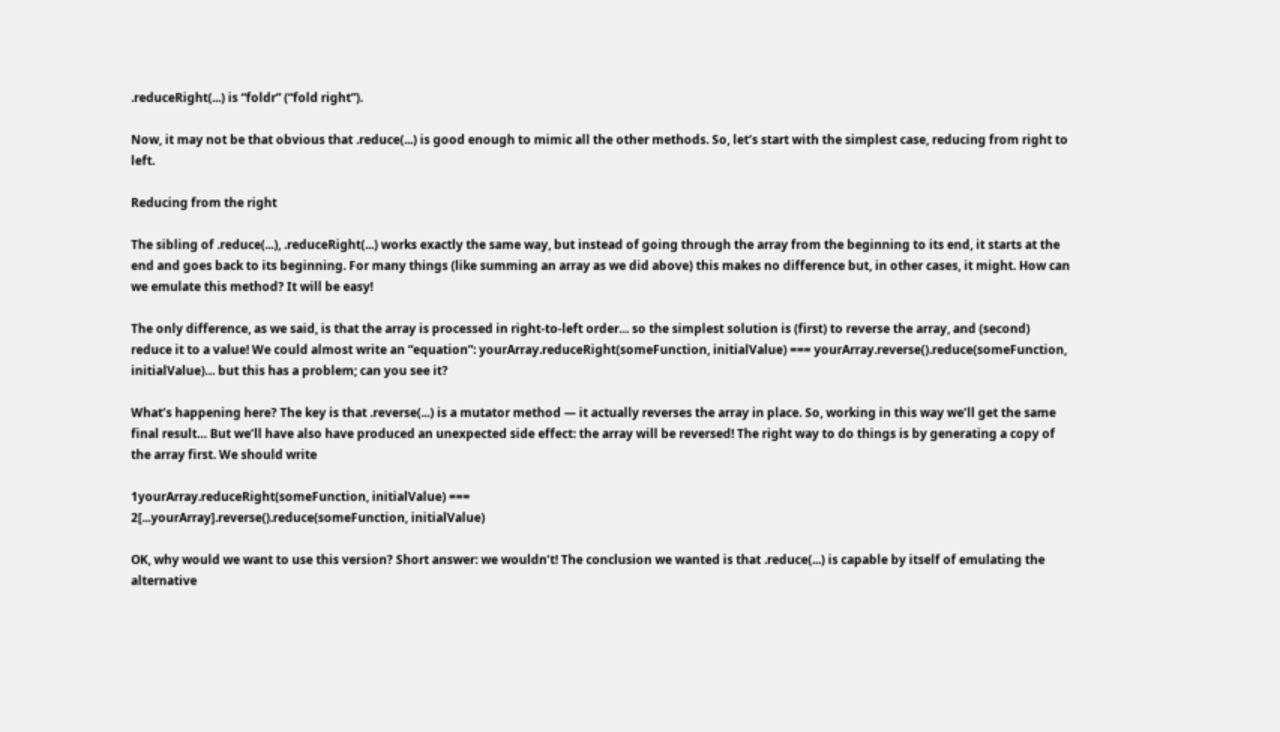.reduceRight(...) is “foldr” (“fold right”).

Now, it may not be that obvious that .reduce(...) is good enough to mimic all the other methods. So, let’s start with the simplest case, reducing from right to left.

Reducing from the right

The sibling of .reduce(...), .reduceRight(...) works exactly the same way, but instead of going through the array from the beginning to its end, it starts at the end and goes back to its beginning. For many things (like summing an array as we did above) this makes no difference but, in other cases, it might. How can we emulate this method? It will be easy!

The only difference, as we said, is that the array is processed in right-to-left order… so the simplest solution is (first) to reverse the array, and (second) reduce it to a value! We could almost write an “equation”: yourArray.reduceRight(someFunction, initialValue) === yourArray.reverse().reduce(someFunction, initialValue)… but this has a problem; can you see it?

What’s happening here? The key is that .reverse(...) is a mutator method — it actually reverses the array in place. So, working in this way we’ll get the same final result… But we’ll have also have produced an unexpected side effect: the array will be reversed! The right way to do things is by generating a copy of the array first. We should write

1yourArray.reduceRight(someFunction, initialValue) ===
2[...yourArray].reverse().reduce(someFunction, initialValue)

OK, why would we want to use this version? Short answer: we wouldn’t! The conclusion we wanted is that .reduce(...) is capable by itself of emulating the alternative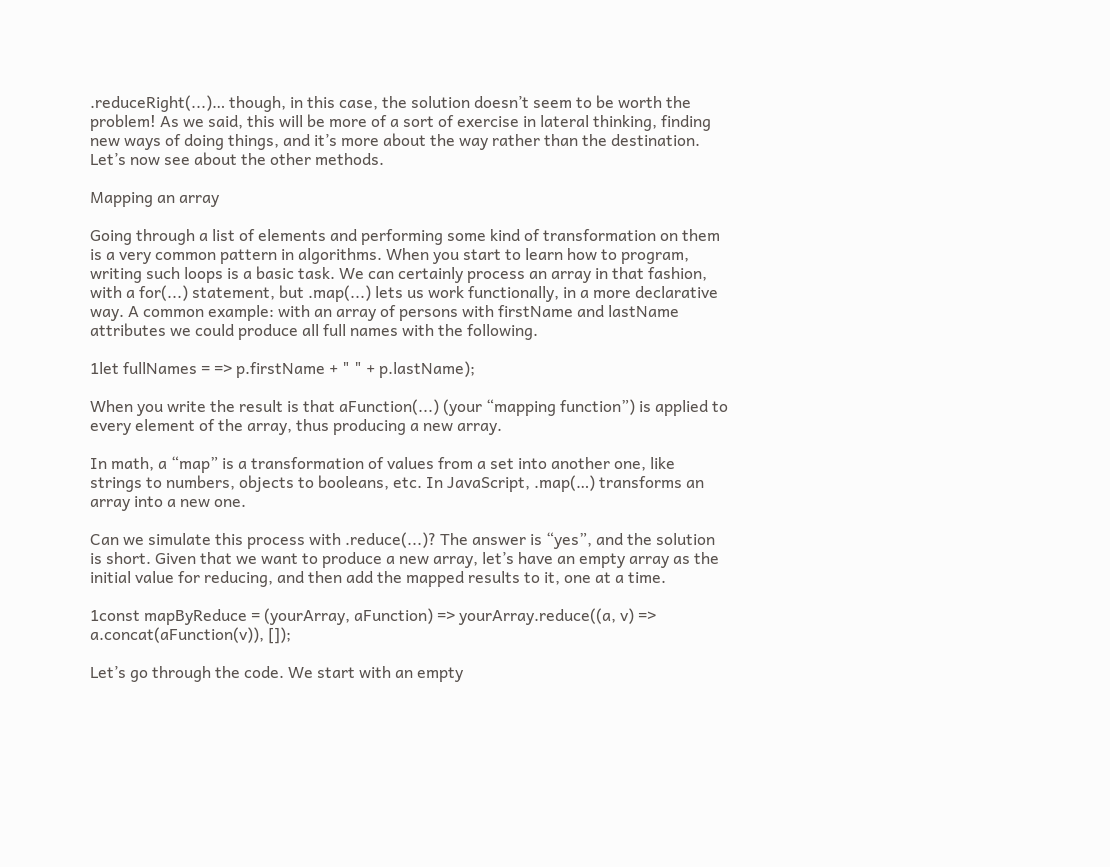.reduceRight(...)… though, in this case, the solution doesn’t seem to be worth the problem! As we said, this will be more of a sort of exercise in lateral thinking, finding new ways of doing things, and it’s more about the way rather than the destination. Let’s now see about the other methods.

Mapping an array

Going through a list of elements and performing some kind of transformation on them is a very common pattern in algorithms. When you start to learn how to program, writing such loops is a basic task. We can certainly process an array in that fashion, with a for(...) statement, but .map(...) lets us work functionally, in a more declarative way. A common example: with an array of persons with firstName and lastName attributes we could produce all full names with the following.

1let fullNames = => p.firstName + " " + p.lastName);

When you write the result is that aFunction(...) (your “mapping function”) is applied to every element of the array, thus producing a new array.

In math, a “map” is a transformation of values from a set into another one, like strings to numbers, objects to booleans, etc. In JavaScript, .map(…) transforms an array into a new one.

Can we simulate this process with .reduce(...)? The answer is “yes”, and the solution is short. Given that we want to produce a new array, let’s have an empty array as the initial value for reducing, and then add the mapped results to it, one at a time.

1const mapByReduce = (yourArray, aFunction) => yourArray.reduce((a, v) => a.concat(aFunction(v)), []);

Let’s go through the code. We start with an empty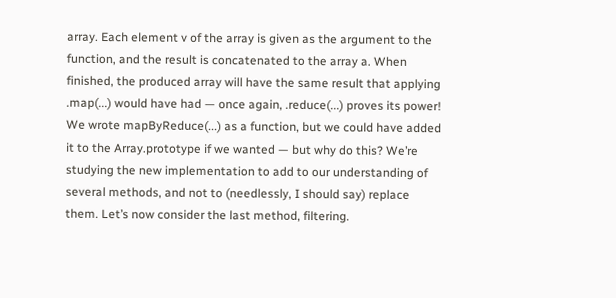array. Each element v of the array is given as the argument to the function, and the result is concatenated to the array a. When finished, the produced array will have the same result that applying .map(...) would have had — once again, .reduce(...) proves its power! We wrote mapByReduce(...) as a function, but we could have added it to the Array.prototype if we wanted — but why do this? We’re studying the new implementation to add to our understanding of several methods, and not to (needlessly, I should say) replace them. Let’s now consider the last method, filtering.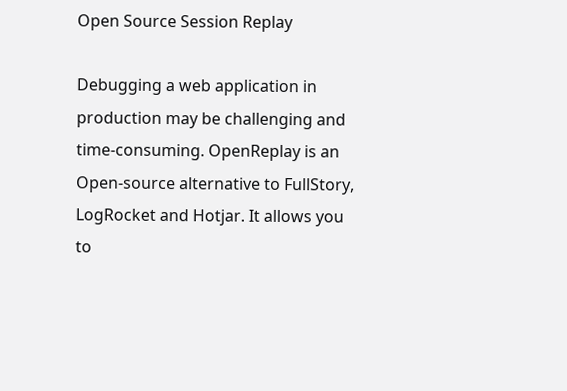Open Source Session Replay

Debugging a web application in production may be challenging and time-consuming. OpenReplay is an Open-source alternative to FullStory, LogRocket and Hotjar. It allows you to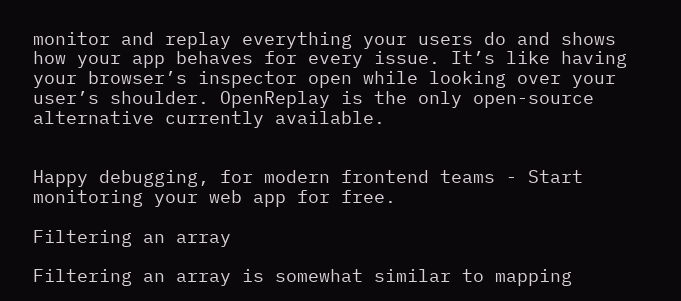monitor and replay everything your users do and shows how your app behaves for every issue. It’s like having your browser’s inspector open while looking over your user’s shoulder. OpenReplay is the only open-source alternative currently available.


Happy debugging, for modern frontend teams - Start monitoring your web app for free.

Filtering an array

Filtering an array is somewhat similar to mapping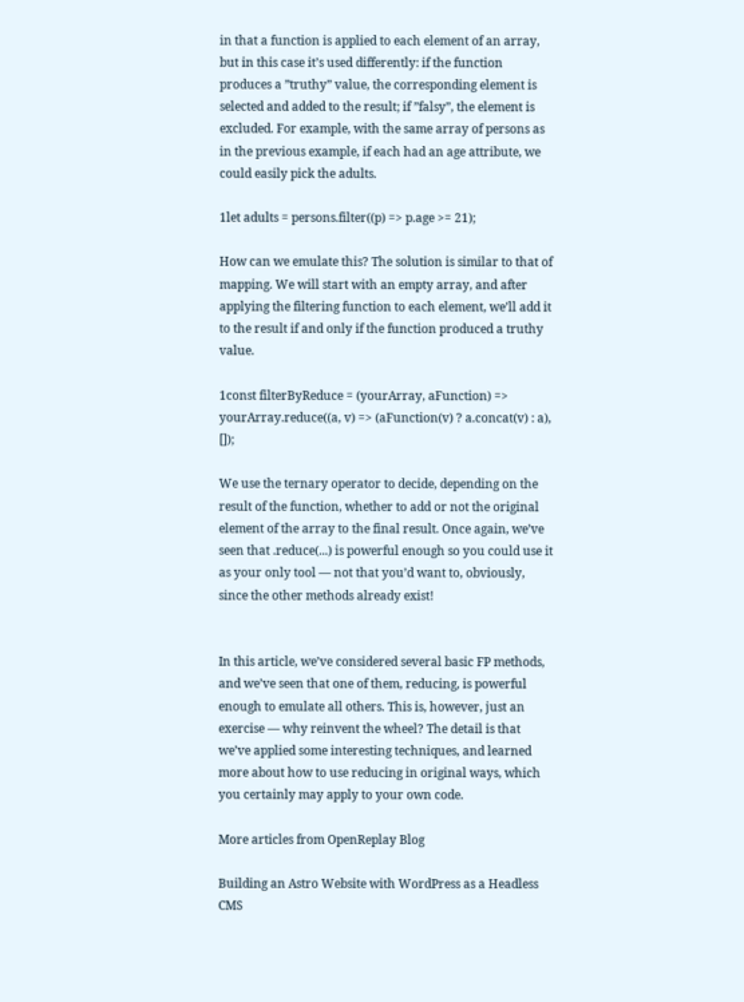in that a function is applied to each element of an array, but in this case it’s used differently: if the function produces a ”truthy” value, the corresponding element is selected and added to the result; if ”falsy”, the element is excluded. For example, with the same array of persons as in the previous example, if each had an age attribute, we could easily pick the adults.

1let adults = persons.filter((p) => p.age >= 21);

How can we emulate this? The solution is similar to that of mapping. We will start with an empty array, and after applying the filtering function to each element, we’ll add it to the result if and only if the function produced a truthy value.

1const filterByReduce = (yourArray, aFunction) => yourArray.reduce((a, v) => (aFunction(v) ? a.concat(v) : a), []);

We use the ternary operator to decide, depending on the result of the function, whether to add or not the original element of the array to the final result. Once again, we’ve seen that .reduce(...) is powerful enough so you could use it as your only tool — not that you’d want to, obviously, since the other methods already exist!


In this article, we’ve considered several basic FP methods, and we’ve seen that one of them, reducing, is powerful enough to emulate all others. This is, however, just an exercise — why reinvent the wheel? The detail is that we’ve applied some interesting techniques, and learned more about how to use reducing in original ways, which you certainly may apply to your own code.

More articles from OpenReplay Blog

Building an Astro Website with WordPress as a Headless CMS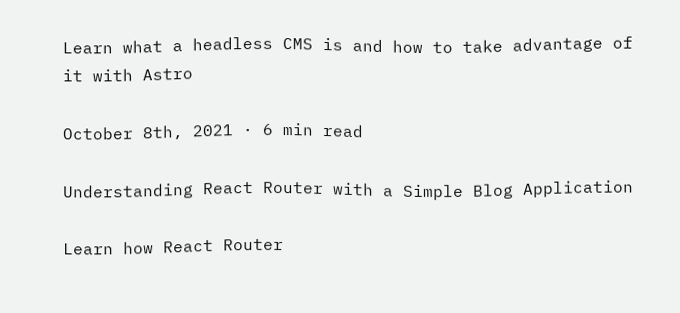Learn what a headless CMS is and how to take advantage of it with Astro

October 8th, 2021 · 6 min read

Understanding React Router with a Simple Blog Application

Learn how React Router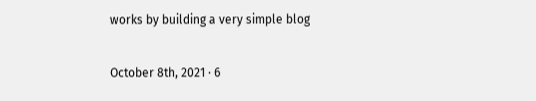works by building a very simple blog

October 8th, 2021 · 6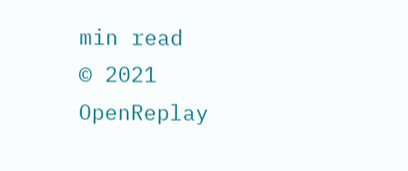min read
© 2021 OpenReplay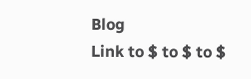Blog
Link to $ to $ to $